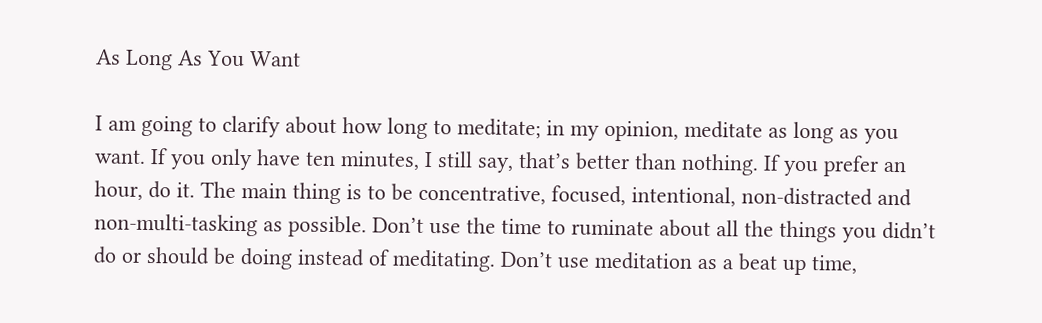As Long As You Want

I am going to clarify about how long to meditate; in my opinion, meditate as long as you want. If you only have ten minutes, I still say, that’s better than nothing. If you prefer an hour, do it. The main thing is to be concentrative, focused, intentional, non-distracted and non-multi-tasking as possible. Don’t use the time to ruminate about all the things you didn’t do or should be doing instead of meditating. Don’t use meditation as a beat up time,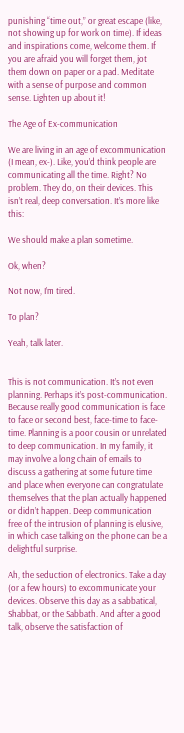punishing “time out,” or great escape (like, not showing up for work on time). If ideas and inspirations come, welcome them. If you are afraid you will forget them, jot them down on paper or a pad. Meditate with a sense of purpose and common sense. Lighten up about it!

The Age of Ex-communication

We are living in an age of excommunication (I mean, ex-). Like, you’d think people are communicating all the time. Right? No problem. They do, on their devices. This isn’t real, deep conversation. It’s more like this:

We should make a plan sometime.

Ok, when?

Not now, I’m tired.

To plan?

Yeah, talk later.


This is not communication. It’s not even planning. Perhaps it’s post-communication. Because really good communication is face to face or second best, face-time to face-time. Planning is a poor cousin or unrelated to deep communication. In my family, it may involve a long chain of emails to discuss a gathering at some future time and place when everyone can congratulate themselves that the plan actually happened or didn’t happen. Deep communication free of the intrusion of planning is elusive, in which case talking on the phone can be a delightful surprise.

Ah, the seduction of electronics. Take a day (or a few hours) to excommunicate your devices. Observe this day as a sabbatical, Shabbat, or the Sabbath. And after a good talk, observe the satisfaction of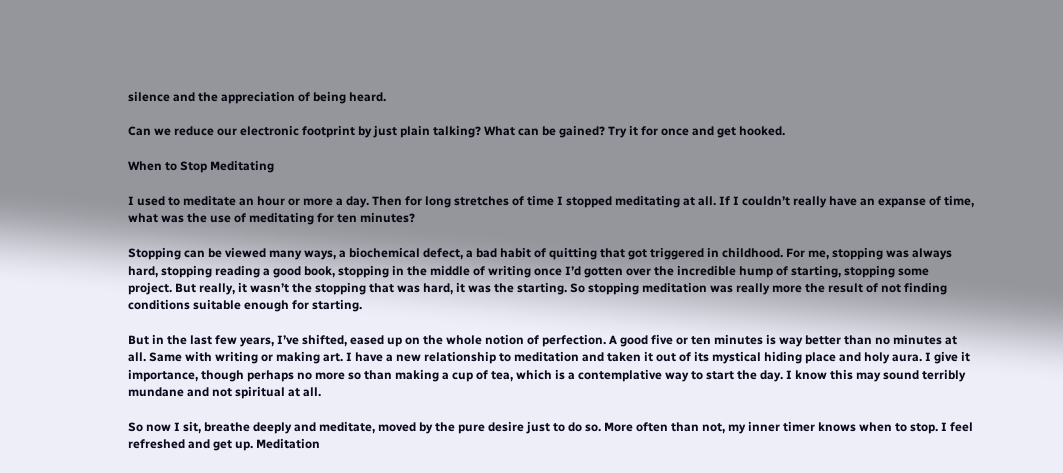silence and the appreciation of being heard.

Can we reduce our electronic footprint by just plain talking? What can be gained? Try it for once and get hooked.

When to Stop Meditating

I used to meditate an hour or more a day. Then for long stretches of time I stopped meditating at all. If I couldn’t really have an expanse of time, what was the use of meditating for ten minutes?

Stopping can be viewed many ways, a biochemical defect, a bad habit of quitting that got triggered in childhood. For me, stopping was always hard, stopping reading a good book, stopping in the middle of writing once I’d gotten over the incredible hump of starting, stopping some project. But really, it wasn’t the stopping that was hard, it was the starting. So stopping meditation was really more the result of not finding conditions suitable enough for starting.

But in the last few years, I’ve shifted, eased up on the whole notion of perfection. A good five or ten minutes is way better than no minutes at all. Same with writing or making art. I have a new relationship to meditation and taken it out of its mystical hiding place and holy aura. I give it importance, though perhaps no more so than making a cup of tea, which is a contemplative way to start the day. I know this may sound terribly mundane and not spiritual at all.

So now I sit, breathe deeply and meditate, moved by the pure desire just to do so. More often than not, my inner timer knows when to stop. I feel refreshed and get up. Meditation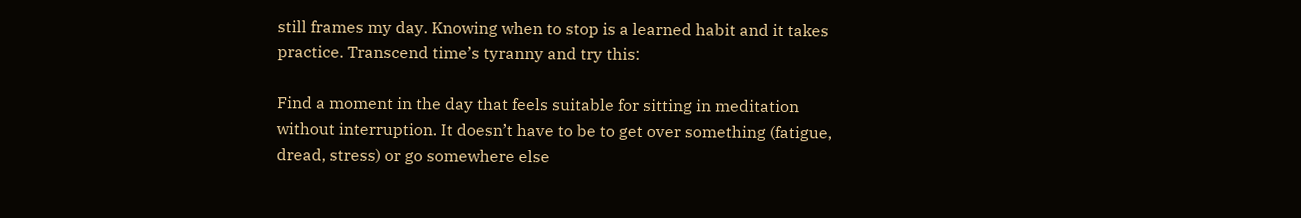still frames my day. Knowing when to stop is a learned habit and it takes practice. Transcend time’s tyranny and try this:

Find a moment in the day that feels suitable for sitting in meditation without interruption. It doesn’t have to be to get over something (fatigue, dread, stress) or go somewhere else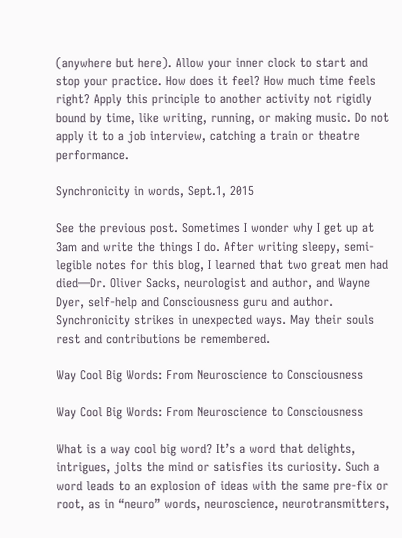(anywhere but here). Allow your inner clock to start and stop your practice. How does it feel? How much time feels right? Apply this principle to another activity not rigidly bound by time, like writing, running, or making music. Do not apply it to a job interview, catching a train or theatre performance.

Synchronicity in words, Sept.1, 2015

See the previous post. Sometimes I wonder why I get up at 3am and write the things I do. After writing sleepy, semi-legible notes for this blog, I learned that two great men had died—Dr. Oliver Sacks, neurologist and author, and Wayne Dyer, self-help and Consciousness guru and author. Synchronicity strikes in unexpected ways. May their souls rest and contributions be remembered.

Way Cool Big Words: From Neuroscience to Consciousness

Way Cool Big Words: From Neuroscience to Consciousness

What is a way cool big word? It’s a word that delights, intrigues, jolts the mind or satisfies its curiosity. Such a word leads to an explosion of ideas with the same pre-fix or root, as in “neuro” words, neuroscience, neurotransmitters,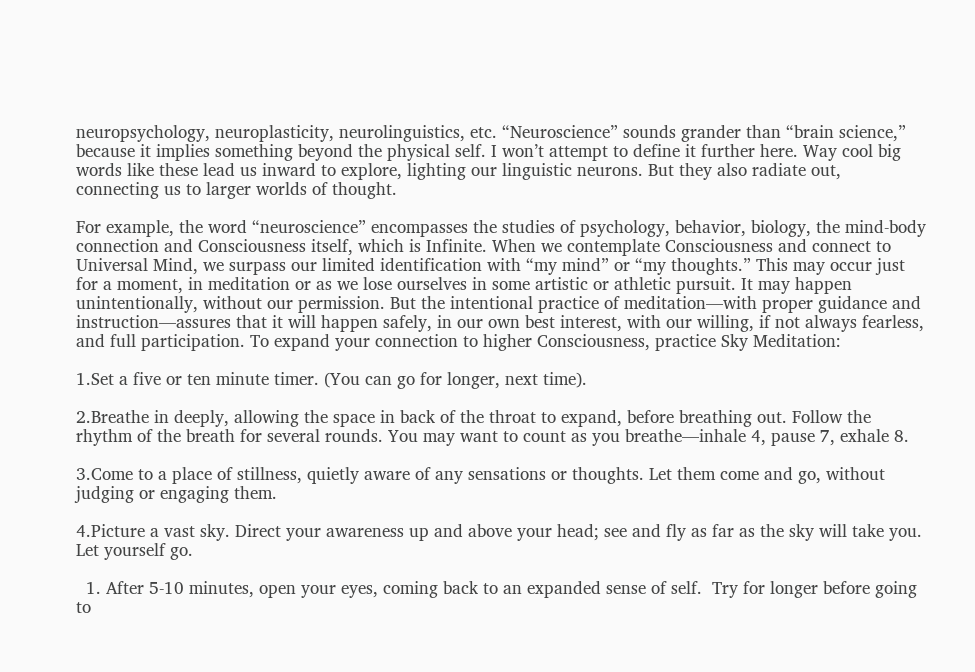neuropsychology, neuroplasticity, neurolinguistics, etc. “Neuroscience” sounds grander than “brain science,” because it implies something beyond the physical self. I won’t attempt to define it further here. Way cool big words like these lead us inward to explore, lighting our linguistic neurons. But they also radiate out, connecting us to larger worlds of thought.

For example, the word “neuroscience” encompasses the studies of psychology, behavior, biology, the mind-body connection and Consciousness itself, which is Infinite. When we contemplate Consciousness and connect to Universal Mind, we surpass our limited identification with “my mind” or “my thoughts.” This may occur just for a moment, in meditation or as we lose ourselves in some artistic or athletic pursuit. It may happen unintentionally, without our permission. But the intentional practice of meditation—with proper guidance and instruction—assures that it will happen safely, in our own best interest, with our willing, if not always fearless, and full participation. To expand your connection to higher Consciousness, practice Sky Meditation:

1.Set a five or ten minute timer. (You can go for longer, next time).

2.Breathe in deeply, allowing the space in back of the throat to expand, before breathing out. Follow the rhythm of the breath for several rounds. You may want to count as you breathe—inhale 4, pause 7, exhale 8.

3.Come to a place of stillness, quietly aware of any sensations or thoughts. Let them come and go, without judging or engaging them.

4.Picture a vast sky. Direct your awareness up and above your head; see and fly as far as the sky will take you. Let yourself go.

  1. After 5-10 minutes, open your eyes, coming back to an expanded sense of self.  Try for longer before going to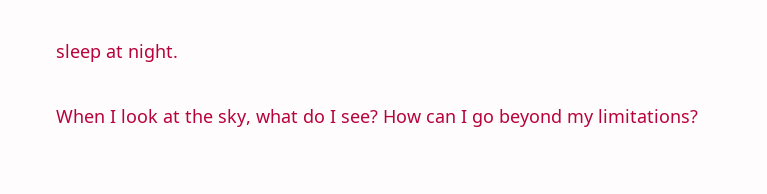sleep at night.

When I look at the sky, what do I see? How can I go beyond my limitations?